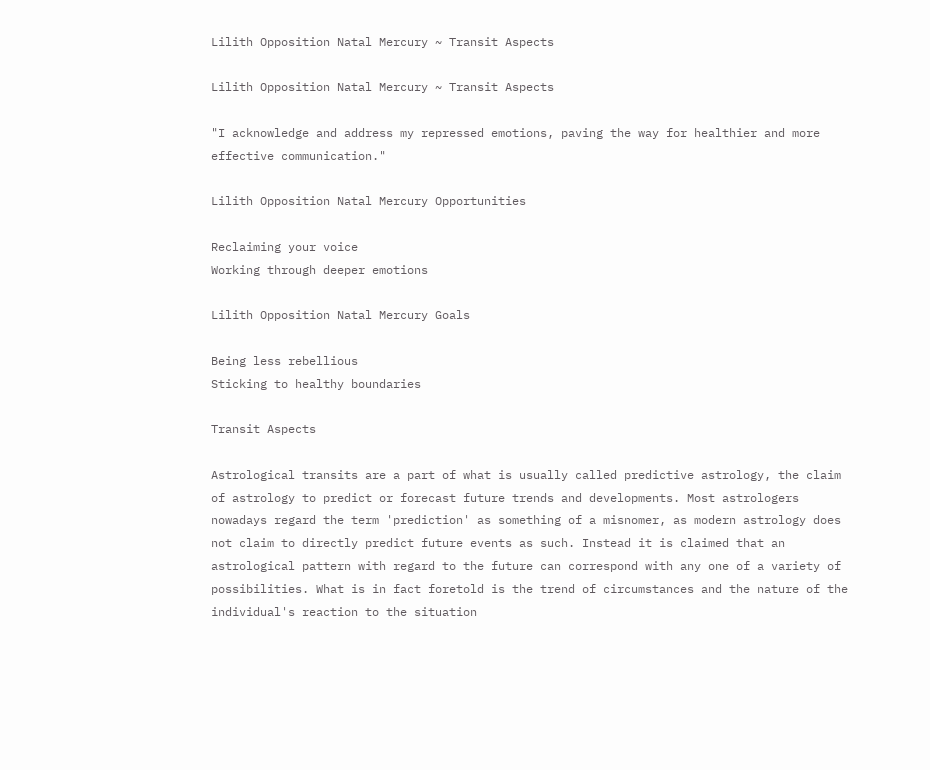Lilith Opposition Natal Mercury ~ Transit Aspects

Lilith Opposition Natal Mercury ~ Transit Aspects

"I acknowledge and address my repressed emotions, paving the way for healthier and more effective communication."

Lilith Opposition Natal Mercury Opportunities

Reclaiming your voice
Working through deeper emotions

Lilith Opposition Natal Mercury Goals

Being less rebellious
Sticking to healthy boundaries

Transit Aspects

Astrological transits are a part of what is usually called predictive astrology, the claim of astrology to predict or forecast future trends and developments. Most astrologers nowadays regard the term 'prediction' as something of a misnomer, as modern astrology does not claim to directly predict future events as such. Instead it is claimed that an astrological pattern with regard to the future can correspond with any one of a variety of possibilities. What is in fact foretold is the trend of circumstances and the nature of the individual's reaction to the situation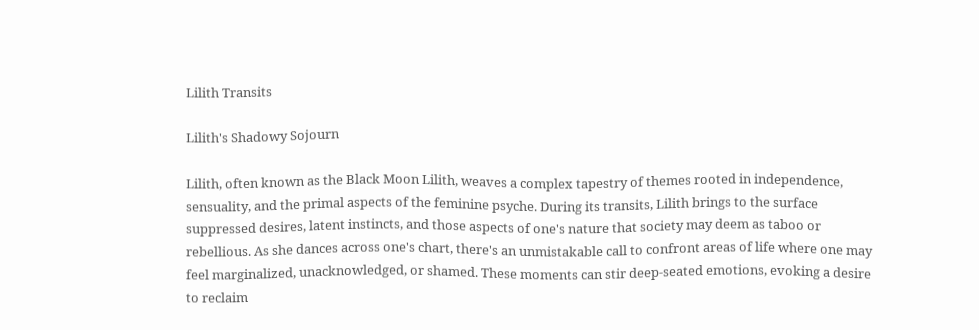Lilith Transits

Lilith's Shadowy Sojourn

Lilith, often known as the Black Moon Lilith, weaves a complex tapestry of themes rooted in independence, sensuality, and the primal aspects of the feminine psyche. During its transits, Lilith brings to the surface suppressed desires, latent instincts, and those aspects of one's nature that society may deem as taboo or rebellious. As she dances across one's chart, there's an unmistakable call to confront areas of life where one may feel marginalized, unacknowledged, or shamed. These moments can stir deep-seated emotions, evoking a desire to reclaim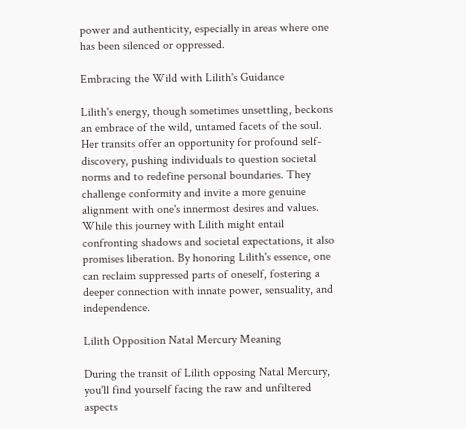power and authenticity, especially in areas where one has been silenced or oppressed.

Embracing the Wild with Lilith's Guidance

Lilith's energy, though sometimes unsettling, beckons an embrace of the wild, untamed facets of the soul. Her transits offer an opportunity for profound self-discovery, pushing individuals to question societal norms and to redefine personal boundaries. They challenge conformity and invite a more genuine alignment with one's innermost desires and values. While this journey with Lilith might entail confronting shadows and societal expectations, it also promises liberation. By honoring Lilith's essence, one can reclaim suppressed parts of oneself, fostering a deeper connection with innate power, sensuality, and independence.

Lilith Opposition Natal Mercury Meaning

During the transit of Lilith opposing Natal Mercury, you'll find yourself facing the raw and unfiltered aspects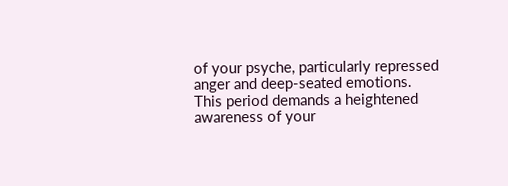of your psyche, particularly repressed anger and deep-seated emotions. This period demands a heightened awareness of your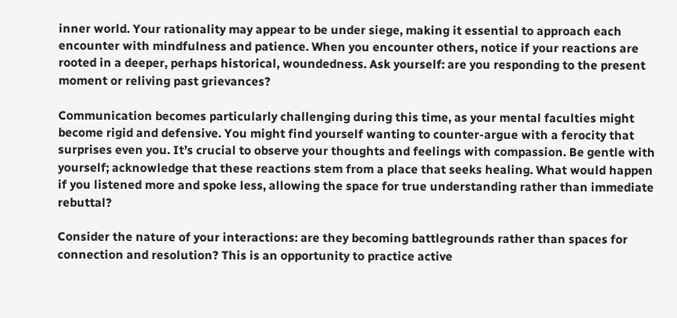inner world. Your rationality may appear to be under siege, making it essential to approach each encounter with mindfulness and patience. When you encounter others, notice if your reactions are rooted in a deeper, perhaps historical, woundedness. Ask yourself: are you responding to the present moment or reliving past grievances?

Communication becomes particularly challenging during this time, as your mental faculties might become rigid and defensive. You might find yourself wanting to counter-argue with a ferocity that surprises even you. It’s crucial to observe your thoughts and feelings with compassion. Be gentle with yourself; acknowledge that these reactions stem from a place that seeks healing. What would happen if you listened more and spoke less, allowing the space for true understanding rather than immediate rebuttal?

Consider the nature of your interactions: are they becoming battlegrounds rather than spaces for connection and resolution? This is an opportunity to practice active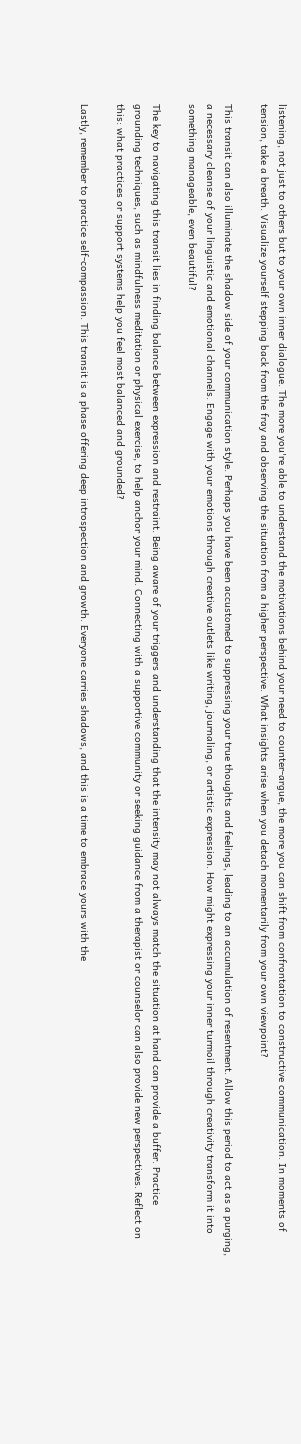listening, not just to others but to your own inner dialogue. The more you're able to understand the motivations behind your need to counter-argue, the more you can shift from confrontation to constructive communication. In moments of tension, take a breath. Visualize yourself stepping back from the fray and observing the situation from a higher perspective. What insights arise when you detach momentarily from your own viewpoint?

This transit can also illuminate the shadow side of your communication style. Perhaps you have been accustomed to suppressing your true thoughts and feelings, leading to an accumulation of resentment. Allow this period to act as a purging, a necessary cleanse of your linguistic and emotional channels. Engage with your emotions through creative outlets like writing, journaling, or artistic expression. How might expressing your inner turmoil through creativity transform it into something manageable, even beautiful?

The key to navigating this transit lies in finding balance between expression and restraint. Being aware of your triggers and understanding that the intensity may not always match the situation at hand can provide a buffer. Practice grounding techniques, such as mindfulness meditation or physical exercise, to help anchor your mind. Connecting with a supportive community or seeking guidance from a therapist or counselor can also provide new perspectives. Reflect on this: what practices or support systems help you feel most balanced and grounded?

Lastly, remember to practice self-compassion. This transit is a phase offering deep introspection and growth. Everyone carries shadows, and this is a time to embrace yours with the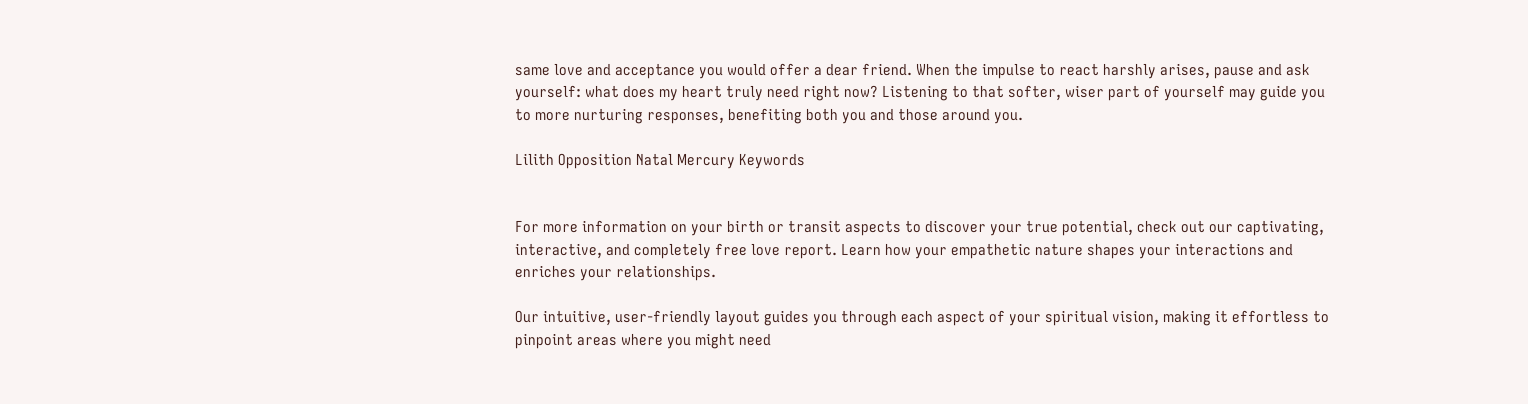same love and acceptance you would offer a dear friend. When the impulse to react harshly arises, pause and ask yourself: what does my heart truly need right now? Listening to that softer, wiser part of yourself may guide you to more nurturing responses, benefiting both you and those around you.

Lilith Opposition Natal Mercury Keywords


For more information on your birth or transit aspects to discover your true potential, check out our captivating, interactive, and completely free love report. Learn how your empathetic nature shapes your interactions and enriches your relationships.

Our intuitive, user-friendly layout guides you through each aspect of your spiritual vision, making it effortless to pinpoint areas where you might need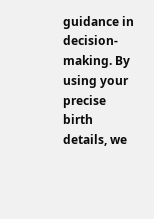guidance in decision-making. By using your precise birth details, we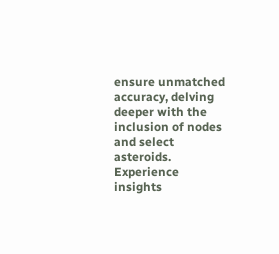ensure unmatched accuracy, delving deeper with the inclusion of nodes and select asteroids. Experience insights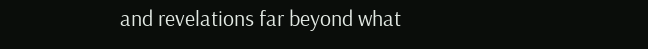and revelations far beyond what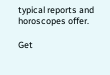typical reports and horoscopes offer.

Get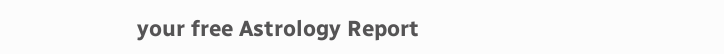your free Astrology Report